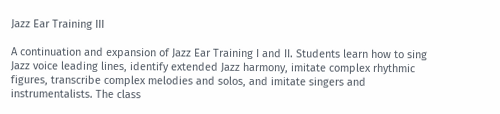Jazz Ear Training III

A continuation and expansion of Jazz Ear Training I and II. Students learn how to sing Jazz voice leading lines, identify extended Jazz harmony, imitate complex rhythmic figures, transcribe complex melodies and solos, and imitate singers and instrumentalists. The class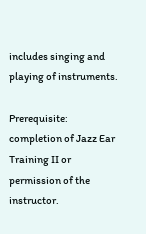includes singing and playing of instruments.

Prerequisite: completion of Jazz Ear Training II or permission of the instructor.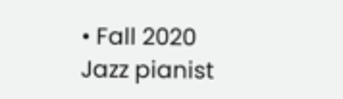• Fall 2020
Jazz pianist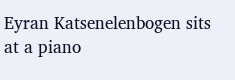Eyran Katsenelenbogen sits at a piano